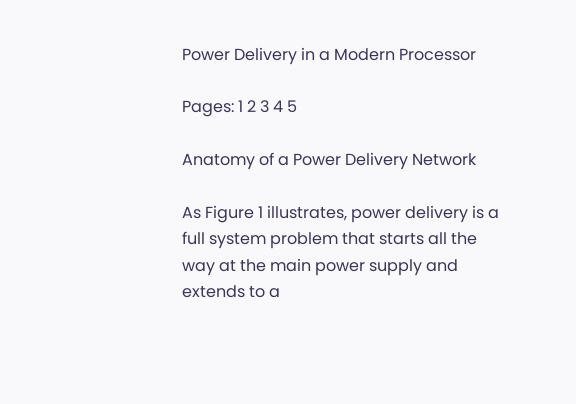Power Delivery in a Modern Processor

Pages: 1 2 3 4 5

Anatomy of a Power Delivery Network

As Figure 1 illustrates, power delivery is a full system problem that starts all the way at the main power supply and extends to a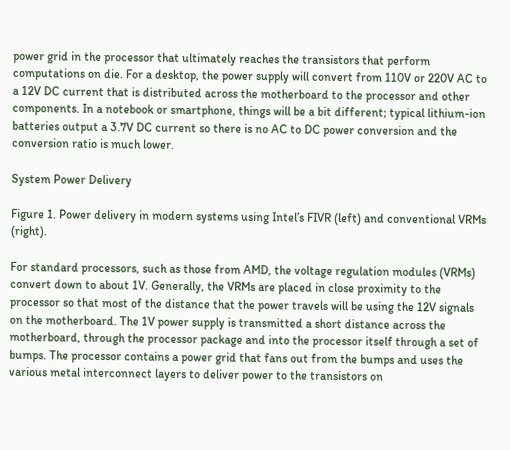power grid in the processor that ultimately reaches the transistors that perform computations on die. For a desktop, the power supply will convert from 110V or 220V AC to a 12V DC current that is distributed across the motherboard to the processor and other components. In a notebook or smartphone, things will be a bit different; typical lithium-ion batteries output a 3.7V DC current so there is no AC to DC power conversion and the conversion ratio is much lower.

System Power Delivery

Figure 1. Power delivery in modern systems using Intel’s FIVR (left) and conventional VRMs (right).

For standard processors, such as those from AMD, the voltage regulation modules (VRMs) convert down to about 1V. Generally, the VRMs are placed in close proximity to the processor so that most of the distance that the power travels will be using the 12V signals on the motherboard. The 1V power supply is transmitted a short distance across the motherboard, through the processor package and into the processor itself through a set of bumps. The processor contains a power grid that fans out from the bumps and uses the various metal interconnect layers to deliver power to the transistors on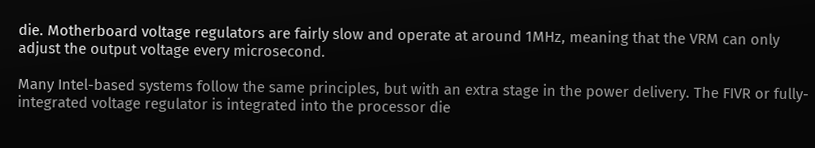die. Motherboard voltage regulators are fairly slow and operate at around 1MHz, meaning that the VRM can only adjust the output voltage every microsecond.

Many Intel-based systems follow the same principles, but with an extra stage in the power delivery. The FIVR or fully-integrated voltage regulator is integrated into the processor die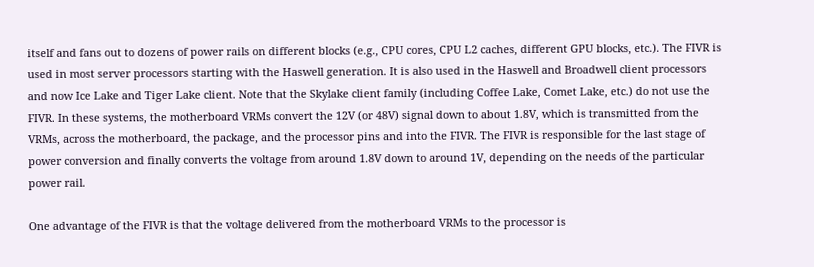itself and fans out to dozens of power rails on different blocks (e.g., CPU cores, CPU L2 caches, different GPU blocks, etc.). The FIVR is used in most server processors starting with the Haswell generation. It is also used in the Haswell and Broadwell client processors and now Ice Lake and Tiger Lake client. Note that the Skylake client family (including Coffee Lake, Comet Lake, etc.) do not use the FIVR. In these systems, the motherboard VRMs convert the 12V (or 48V) signal down to about 1.8V, which is transmitted from the VRMs, across the motherboard, the package, and the processor pins and into the FIVR. The FIVR is responsible for the last stage of power conversion and finally converts the voltage from around 1.8V down to around 1V, depending on the needs of the particular power rail.

One advantage of the FIVR is that the voltage delivered from the motherboard VRMs to the processor is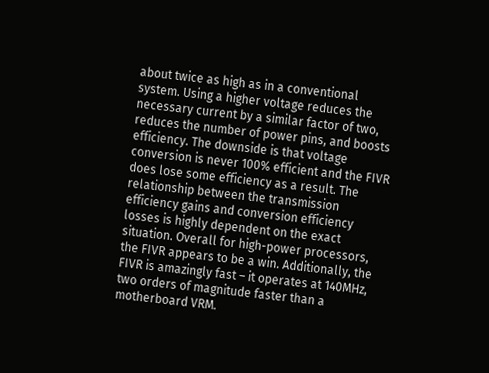about twice as high as in a conventional system. Using a higher voltage reduces the necessary current by a similar factor of two, reduces the number of power pins, and boosts efficiency. The downside is that voltage conversion is never 100% efficient and the FIVR does lose some efficiency as a result. The relationship between the transmission efficiency gains and conversion efficiency losses is highly dependent on the exact situation. Overall for high-power processors, the FIVR appears to be a win. Additionally, the FIVR is amazingly fast – it operates at 140MHz, two orders of magnitude faster than a motherboard VRM.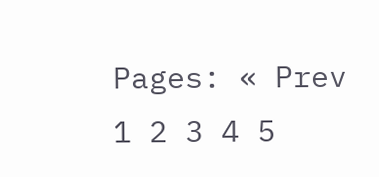Pages: « Prev   1 2 3 4 5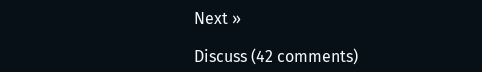Next »

Discuss (42 comments)